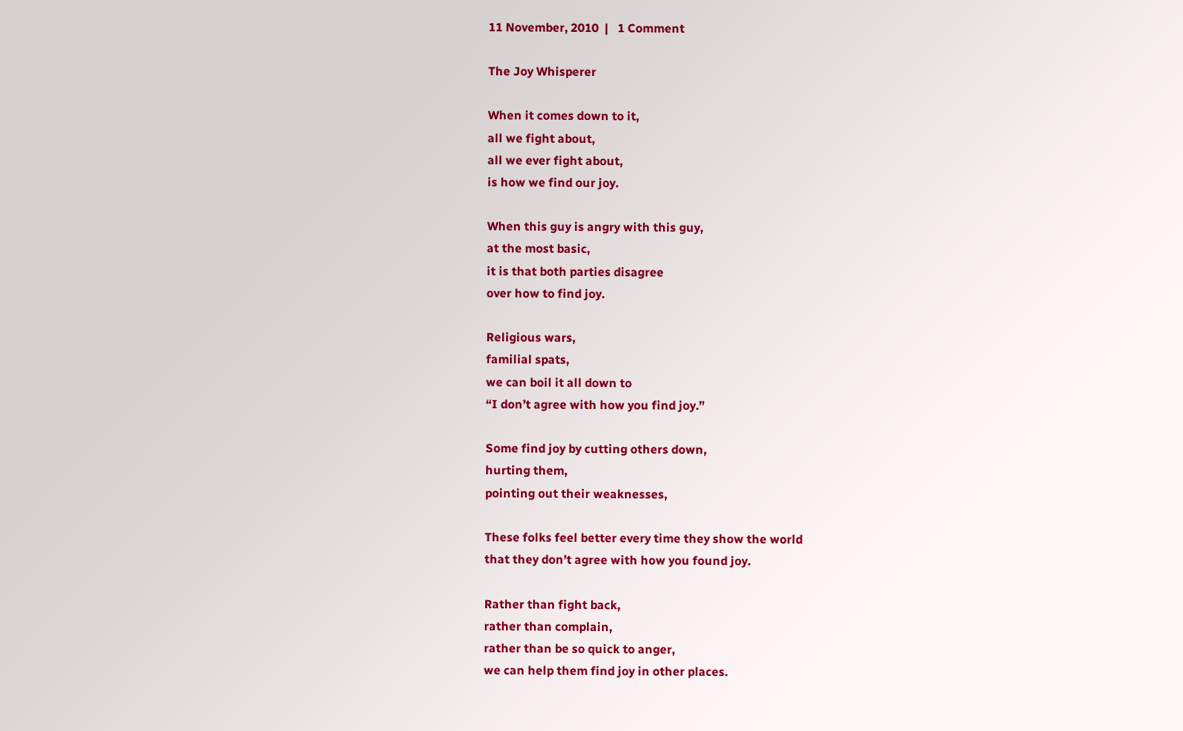11 November, 2010  |   1 Comment

The Joy Whisperer

When it comes down to it,
all we fight about,
all we ever fight about,
is how we find our joy.

When this guy is angry with this guy,
at the most basic,
it is that both parties disagree
over how to find joy.

Religious wars,
familial spats,
we can boil it all down to
“I don’t agree with how you find joy.”

Some find joy by cutting others down,
hurting them,
pointing out their weaknesses,

These folks feel better every time they show the world
that they don’t agree with how you found joy.

Rather than fight back,
rather than complain,
rather than be so quick to anger,
we can help them find joy in other places.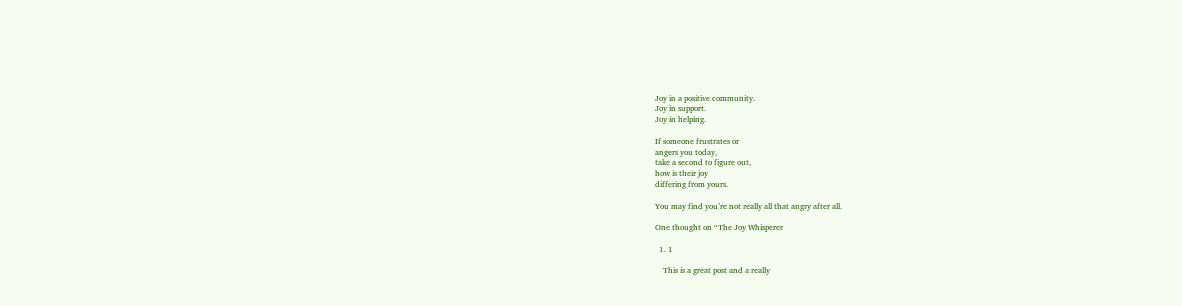Joy in a positive community.
Joy in support.
Joy in helping.

If someone frustrates or
angers you today,
take a second to figure out,
how is their joy
differing from yours.

You may find you’re not really all that angry after all.

One thought on “The Joy Whisperer

  1. 1

    This is a great post and a really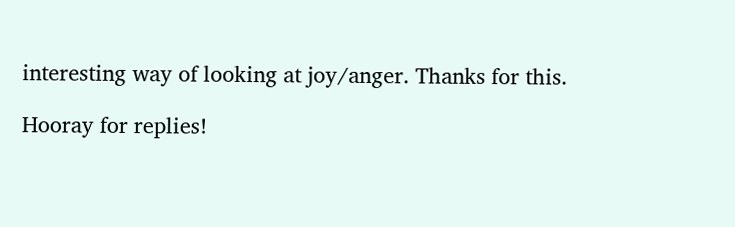interesting way of looking at joy/anger. Thanks for this.

Hooray for replies!